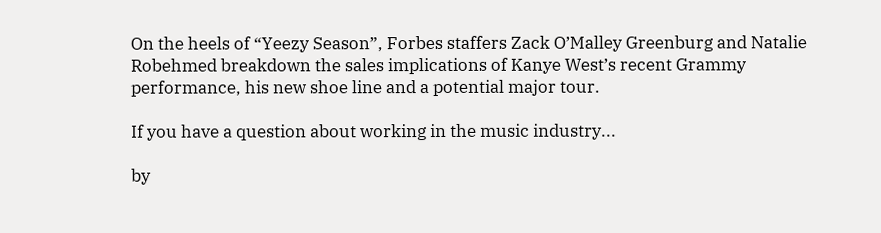On the heels of “Yeezy Season”, Forbes staffers Zack O’Malley Greenburg and Natalie Robehmed breakdown the sales implications of Kanye West’s recent Grammy performance, his new shoe line and a potential major tour.

If you have a question about working in the music industry...

by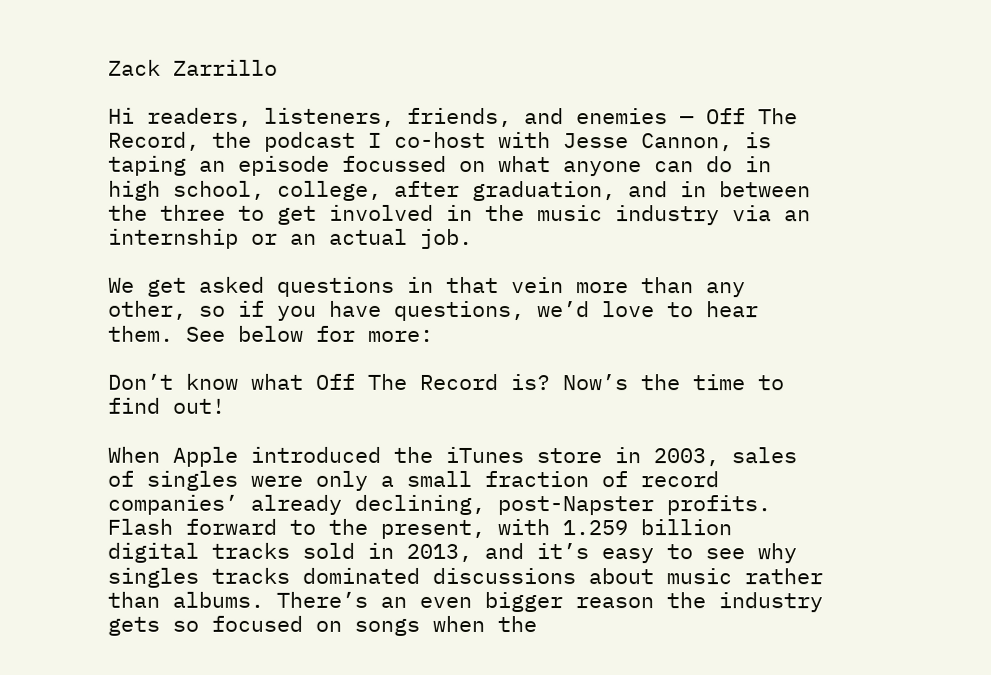Zack Zarrillo

Hi readers, listeners, friends, and enemies — Off The Record, the podcast I co-host with Jesse Cannon, is taping an episode focussed on what anyone can do in high school, college, after graduation, and in between the three to get involved in the music industry via an internship or an actual job.

We get asked questions in that vein more than any other, so if you have questions, we’d love to hear them. See below for more:

Don’t know what Off The Record is? Now’s the time to find out!

When Apple introduced the iTunes store in 2003, sales of singles were only a small fraction of record companies’ already declining, post-Napster profits. Flash forward to the present, with 1.259 billion digital tracks sold in 2013, and it’s easy to see why singles tracks dominated discussions about music rather than albums. There’s an even bigger reason the industry gets so focused on songs when the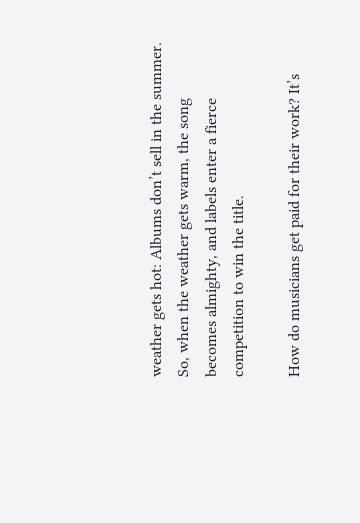weather gets hot: Albums don’t sell in the summer. So, when the weather gets warm, the song becomes almighty, and labels enter a fierce competition to win the title.

How do musicians get paid for their work? It’s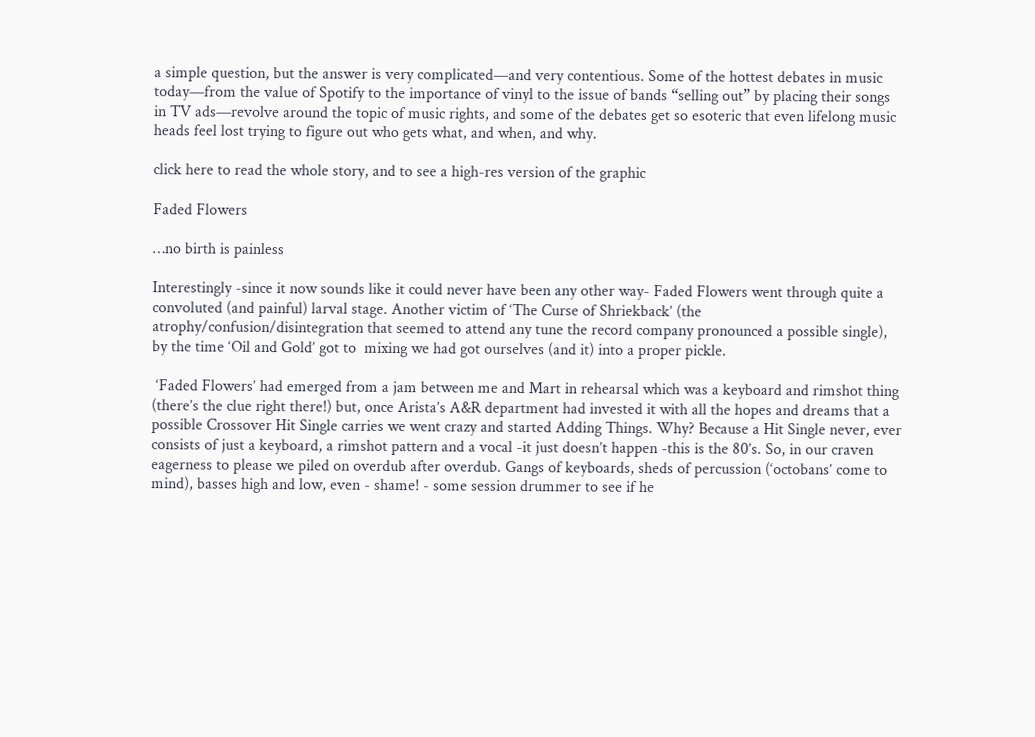a simple question, but the answer is very complicated—and very contentious. Some of the hottest debates in music today—from the value of Spotify to the importance of vinyl to the issue of bands “selling out” by placing their songs in TV ads—revolve around the topic of music rights, and some of the debates get so esoteric that even lifelong music heads feel lost trying to figure out who gets what, and when, and why.

click here to read the whole story, and to see a high-res version of the graphic

Faded Flowers

…no birth is painless

Interestingly -since it now sounds like it could never have been any other way- Faded Flowers went through quite a convoluted (and painful) larval stage. Another victim of ‘The Curse of Shriekback’ (the atrophy/confusion/disintegration that seemed to attend any tune the record company pronounced a possible single), by the time ‘Oil and Gold’ got to  mixing we had got ourselves (and it) into a proper pickle.

 ‘Faded Flowers’ had emerged from a jam between me and Mart in rehearsal which was a keyboard and rimshot thing (there’s the clue right there!) but, once Arista’s A&R department had invested it with all the hopes and dreams that a possible Crossover Hit Single carries we went crazy and started Adding Things. Why? Because a Hit Single never, ever consists of just a keyboard, a rimshot pattern and a vocal -it just doesn’t happen -this is the 80’s. So, in our craven eagerness to please we piled on overdub after overdub. Gangs of keyboards, sheds of percussion (‘octobans’ come to mind), basses high and low, even - shame! - some session drummer to see if he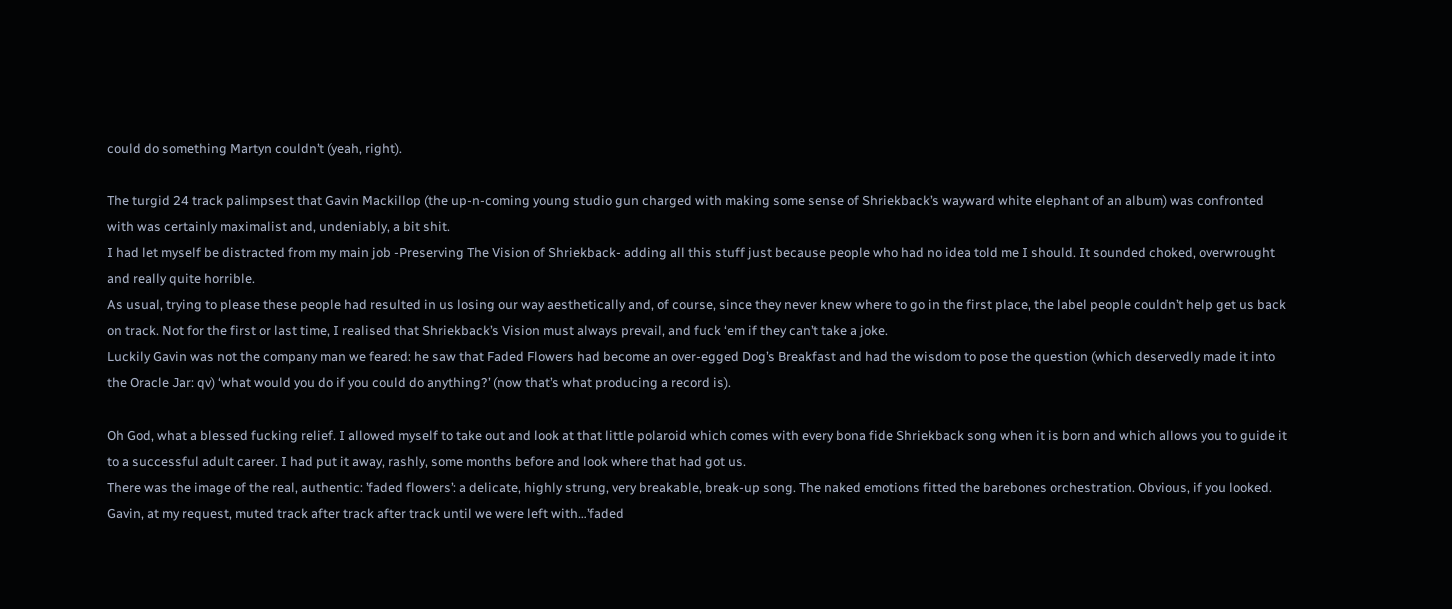could do something Martyn couldn’t (yeah, right).

The turgid 24 track palimpsest that Gavin Mackillop (the up-n-coming young studio gun charged with making some sense of Shriekback’s wayward white elephant of an album) was confronted with was certainly maximalist and, undeniably, a bit shit.
I had let myself be distracted from my main job -Preserving The Vision of Shriekback- adding all this stuff just because people who had no idea told me I should. It sounded choked, overwrought and really quite horrible.
As usual, trying to please these people had resulted in us losing our way aesthetically and, of course, since they never knew where to go in the first place, the label people couldn’t help get us back on track. Not for the first or last time, I realised that Shriekback’s Vision must always prevail, and fuck ‘em if they can’t take a joke.
Luckily Gavin was not the company man we feared: he saw that Faded Flowers had become an over-egged Dog’s Breakfast and had the wisdom to pose the question (which deservedly made it into the Oracle Jar: qv) ‘what would you do if you could do anything?’ (now that’s what producing a record is).

Oh God, what a blessed fucking relief. I allowed myself to take out and look at that little polaroid which comes with every bona fide Shriekback song when it is born and which allows you to guide it to a successful adult career. I had put it away, rashly, some months before and look where that had got us.
There was the image of the real, authentic: ’faded flowers’: a delicate, highly strung, very breakable, break-up song. The naked emotions fitted the barebones orchestration. Obvious, if you looked.
Gavin, at my request, muted track after track after track until we were left with…’faded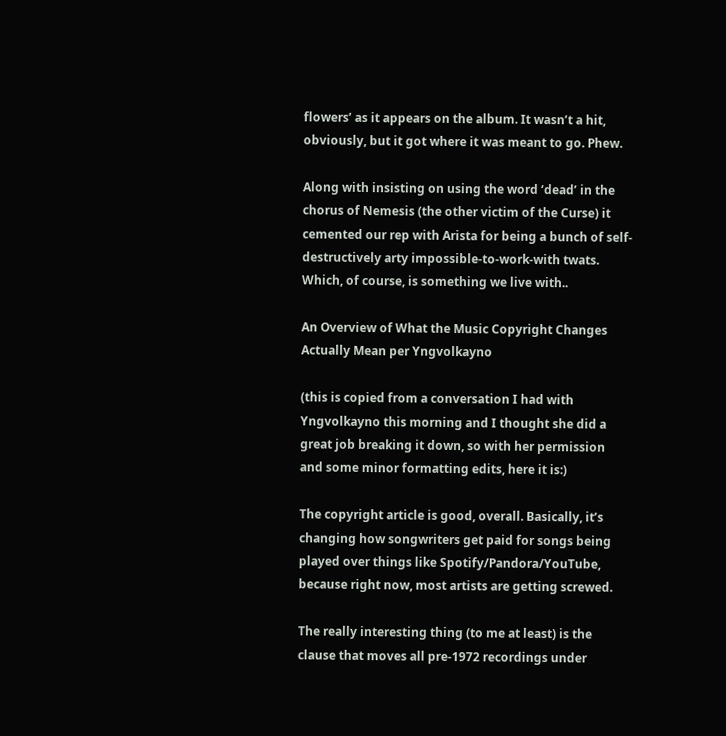flowers’ as it appears on the album. It wasn’t a hit, obviously, but it got where it was meant to go. Phew.

Along with insisting on using the word ‘dead’ in the chorus of Nemesis (the other victim of the Curse) it cemented our rep with Arista for being a bunch of self-destructively arty impossible-to-work-with twats.
Which, of course, is something we live with..

An Overview of What the Music Copyright Changes Actually Mean per Yngvolkayno

(this is copied from a conversation I had with Yngvolkayno this morning and I thought she did a great job breaking it down, so with her permission and some minor formatting edits, here it is:)

The copyright article is good, overall. Basically, it’s changing how songwriters get paid for songs being played over things like Spotify/Pandora/YouTube, because right now, most artists are getting screwed.

The really interesting thing (to me at least) is the clause that moves all pre-1972 recordings under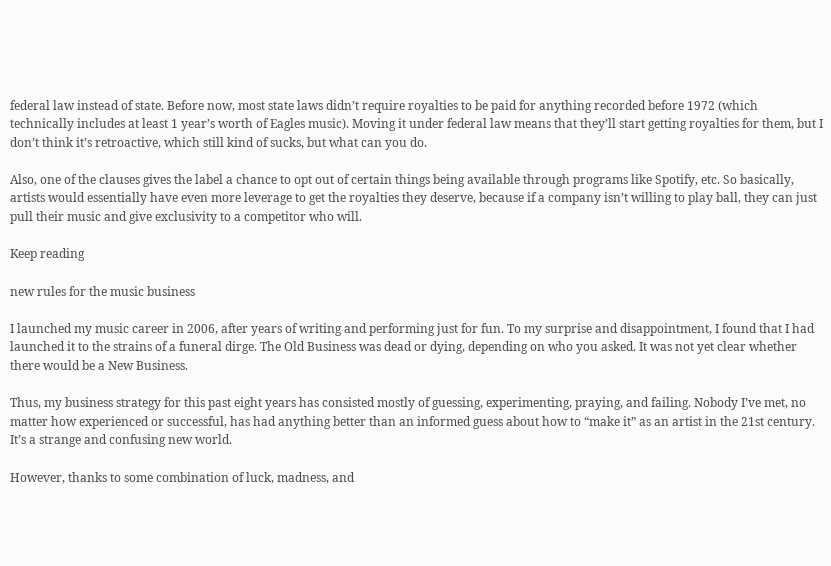federal law instead of state. Before now, most state laws didn’t require royalties to be paid for anything recorded before 1972 (which technically includes at least 1 year’s worth of Eagles music). Moving it under federal law means that they’ll start getting royalties for them, but I don’t think it’s retroactive, which still kind of sucks, but what can you do.

Also, one of the clauses gives the label a chance to opt out of certain things being available through programs like Spotify, etc. So basically, artists would essentially have even more leverage to get the royalties they deserve, because if a company isn’t willing to play ball, they can just pull their music and give exclusivity to a competitor who will.

Keep reading

new rules for the music business

I launched my music career in 2006, after years of writing and performing just for fun. To my surprise and disappointment, I found that I had launched it to the strains of a funeral dirge. The Old Business was dead or dying, depending on who you asked. It was not yet clear whether there would be a New Business.

Thus, my business strategy for this past eight years has consisted mostly of guessing, experimenting, praying, and failing. Nobody I’ve met, no matter how experienced or successful, has had anything better than an informed guess about how to “make it” as an artist in the 21st century. It’s a strange and confusing new world.

However, thanks to some combination of luck, madness, and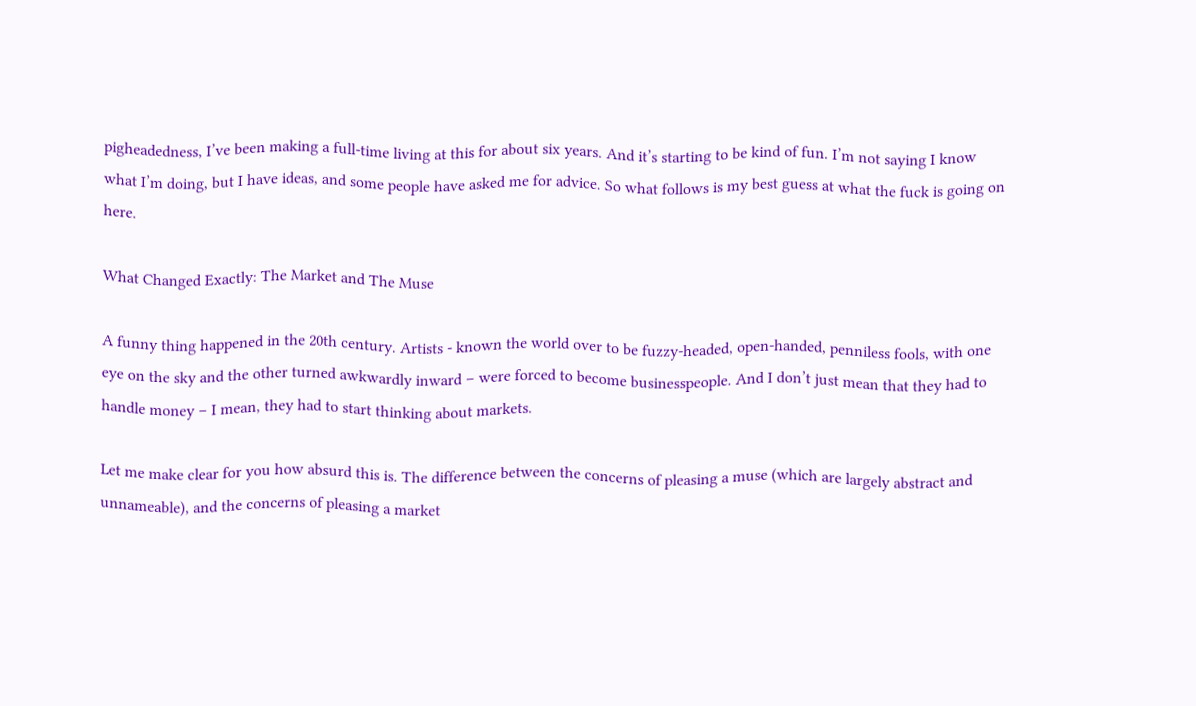pigheadedness, I’ve been making a full-time living at this for about six years. And it’s starting to be kind of fun. I’m not saying I know what I’m doing, but I have ideas, and some people have asked me for advice. So what follows is my best guess at what the fuck is going on here.

What Changed Exactly: The Market and The Muse

A funny thing happened in the 20th century. Artists - known the world over to be fuzzy-headed, open-handed, penniless fools, with one eye on the sky and the other turned awkwardly inward – were forced to become businesspeople. And I don’t just mean that they had to handle money – I mean, they had to start thinking about markets.

Let me make clear for you how absurd this is. The difference between the concerns of pleasing a muse (which are largely abstract and unnameable), and the concerns of pleasing a market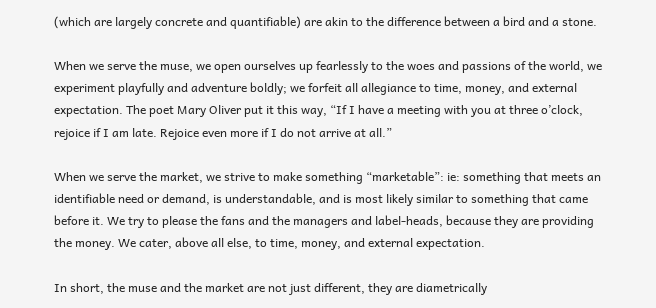(which are largely concrete and quantifiable) are akin to the difference between a bird and a stone.

When we serve the muse, we open ourselves up fearlessly to the woes and passions of the world, we experiment playfully and adventure boldly; we forfeit all allegiance to time, money, and external expectation. The poet Mary Oliver put it this way, “If I have a meeting with you at three o’clock, rejoice if I am late. Rejoice even more if I do not arrive at all.”

When we serve the market, we strive to make something “marketable”: ie: something that meets an identifiable need or demand, is understandable, and is most likely similar to something that came before it. We try to please the fans and the managers and label-heads, because they are providing the money. We cater, above all else, to time, money, and external expectation.

In short, the muse and the market are not just different, they are diametrically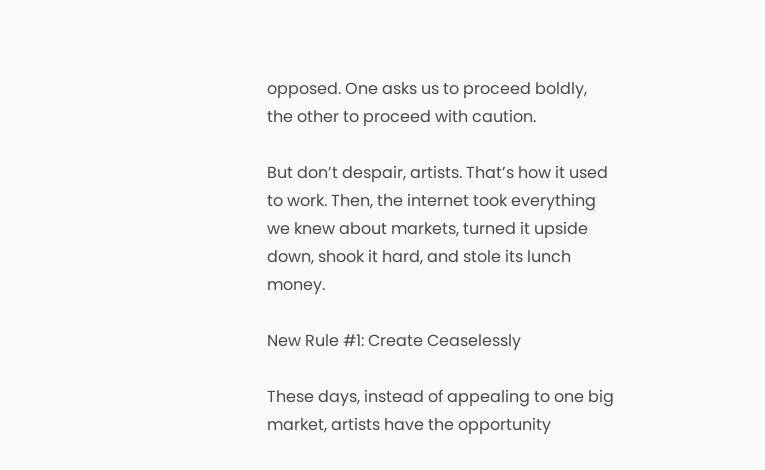opposed. One asks us to proceed boldly, the other to proceed with caution.

But don’t despair, artists. That’s how it used to work. Then, the internet took everything we knew about markets, turned it upside down, shook it hard, and stole its lunch money.

New Rule #1: Create Ceaselessly

These days, instead of appealing to one big market, artists have the opportunity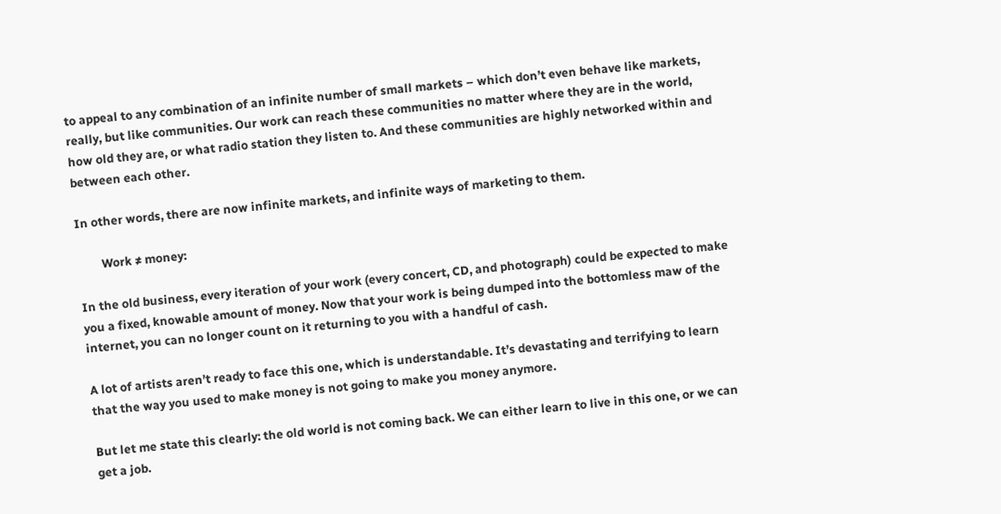to appeal to any combination of an infinite number of small markets – which don’t even behave like markets, really, but like communities. Our work can reach these communities no matter where they are in the world, how old they are, or what radio station they listen to. And these communities are highly networked within and between each other.

In other words, there are now infinite markets, and infinite ways of marketing to them.

        Work ≠ money:

In the old business, every iteration of your work (every concert, CD, and photograph) could be expected to make you a fixed, knowable amount of money. Now that your work is being dumped into the bottomless maw of the internet, you can no longer count on it returning to you with a handful of cash.

A lot of artists aren’t ready to face this one, which is understandable. It’s devastating and terrifying to learn that the way you used to make money is not going to make you money anymore.

But let me state this clearly: the old world is not coming back. We can either learn to live in this one, or we can get a job.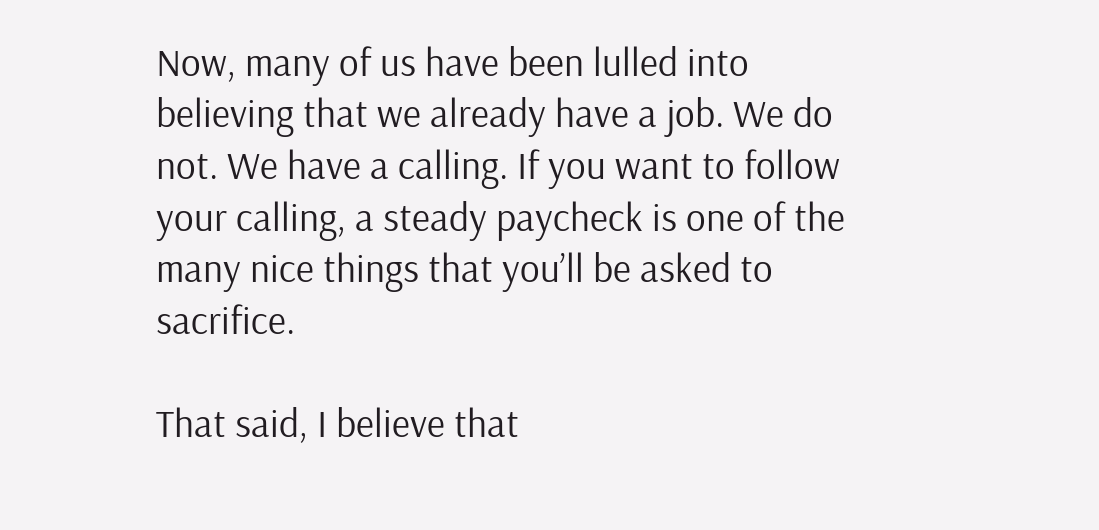Now, many of us have been lulled into believing that we already have a job. We do not. We have a calling. If you want to follow your calling, a steady paycheck is one of the many nice things that you’ll be asked to sacrifice.

That said, I believe that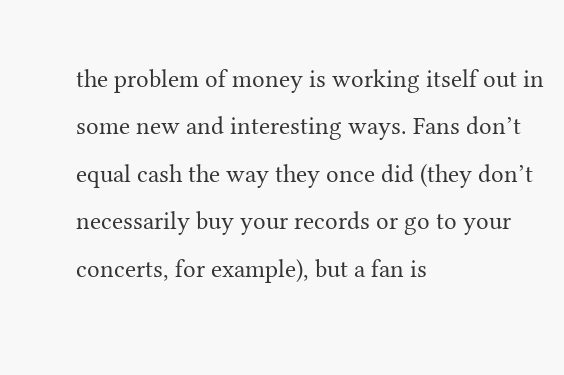the problem of money is working itself out in some new and interesting ways. Fans don’t equal cash the way they once did (they don’t necessarily buy your records or go to your concerts, for example), but a fan is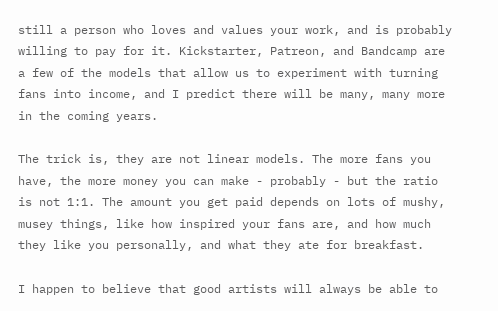still a person who loves and values your work, and is probably willing to pay for it. Kickstarter, Patreon, and Bandcamp are a few of the models that allow us to experiment with turning fans into income, and I predict there will be many, many more in the coming years.

The trick is, they are not linear models. The more fans you have, the more money you can make - probably - but the ratio is not 1:1. The amount you get paid depends on lots of mushy, musey things, like how inspired your fans are, and how much they like you personally, and what they ate for breakfast.

I happen to believe that good artists will always be able to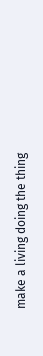make a living doing the thing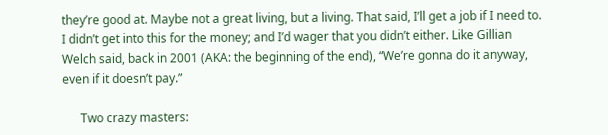they’re good at. Maybe not a great living, but a living. That said, I’ll get a job if I need to. I didn’t get into this for the money; and I’d wager that you didn’t either. Like Gillian Welch said, back in 2001 (AKA: the beginning of the end), “We’re gonna do it anyway, even if it doesn’t pay.”

      Two crazy masters: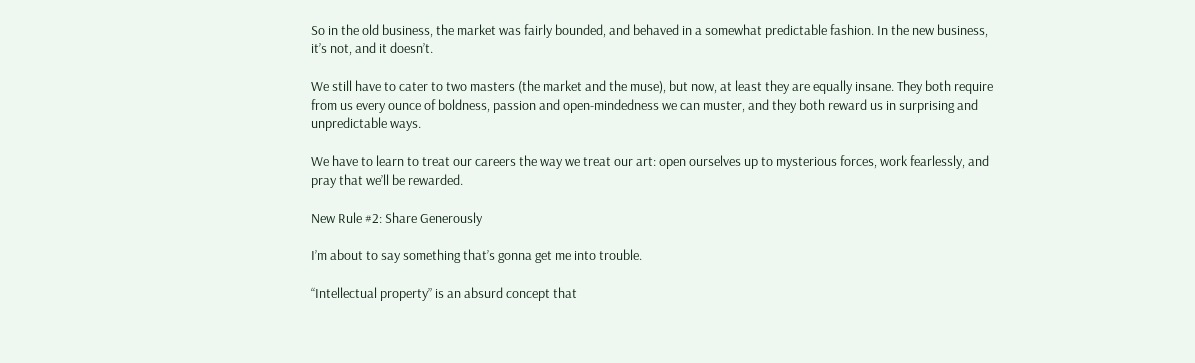So in the old business, the market was fairly bounded, and behaved in a somewhat predictable fashion. In the new business, it’s not, and it doesn’t.

We still have to cater to two masters (the market and the muse), but now, at least they are equally insane. They both require from us every ounce of boldness, passion and open-mindedness we can muster, and they both reward us in surprising and unpredictable ways.

We have to learn to treat our careers the way we treat our art: open ourselves up to mysterious forces, work fearlessly, and pray that we’ll be rewarded.

New Rule #2: Share Generously

I’m about to say something that’s gonna get me into trouble.

“Intellectual property” is an absurd concept that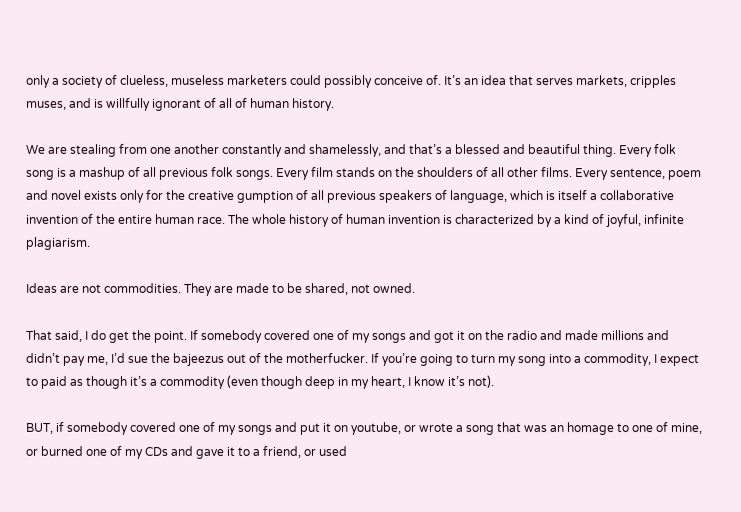only a society of clueless, museless marketers could possibly conceive of. It’s an idea that serves markets, cripples muses, and is willfully ignorant of all of human history.

We are stealing from one another constantly and shamelessly, and that’s a blessed and beautiful thing. Every folk song is a mashup of all previous folk songs. Every film stands on the shoulders of all other films. Every sentence, poem and novel exists only for the creative gumption of all previous speakers of language, which is itself a collaborative invention of the entire human race. The whole history of human invention is characterized by a kind of joyful, infinite plagiarism.

Ideas are not commodities. They are made to be shared, not owned.

That said, I do get the point. If somebody covered one of my songs and got it on the radio and made millions and didn’t pay me, I’d sue the bajeezus out of the motherfucker. If you’re going to turn my song into a commodity, I expect to paid as though it’s a commodity (even though deep in my heart, I know it’s not).

BUT, if somebody covered one of my songs and put it on youtube, or wrote a song that was an homage to one of mine, or burned one of my CDs and gave it to a friend, or used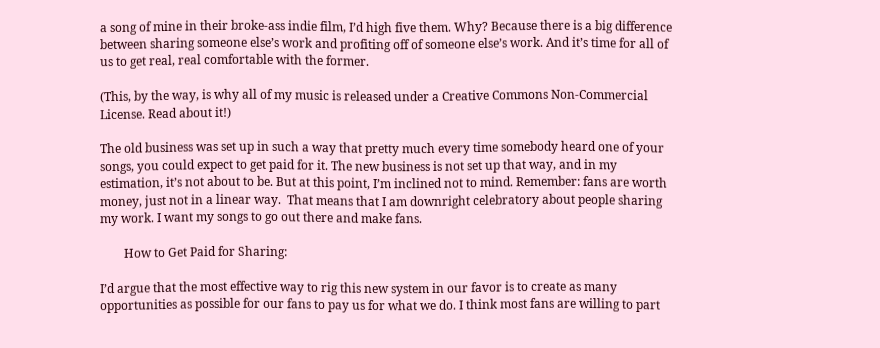a song of mine in their broke-ass indie film, I’d high five them. Why? Because there is a big difference between sharing someone else’s work and profiting off of someone else’s work. And it’s time for all of us to get real, real comfortable with the former.

(This, by the way, is why all of my music is released under a Creative Commons Non-Commercial License. Read about it!)

The old business was set up in such a way that pretty much every time somebody heard one of your songs, you could expect to get paid for it. The new business is not set up that way, and in my estimation, it’s not about to be. But at this point, I’m inclined not to mind. Remember: fans are worth money, just not in a linear way.  That means that I am downright celebratory about people sharing my work. I want my songs to go out there and make fans.

        How to Get Paid for Sharing:

I’d argue that the most effective way to rig this new system in our favor is to create as many opportunities as possible for our fans to pay us for what we do. I think most fans are willing to part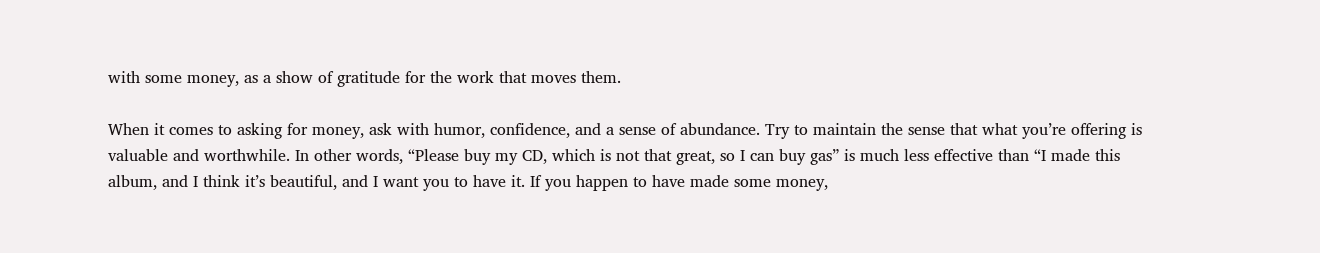with some money, as a show of gratitude for the work that moves them.

When it comes to asking for money, ask with humor, confidence, and a sense of abundance. Try to maintain the sense that what you’re offering is valuable and worthwhile. In other words, “Please buy my CD, which is not that great, so I can buy gas” is much less effective than “I made this album, and I think it’s beautiful, and I want you to have it. If you happen to have made some money,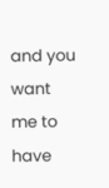and you want me to have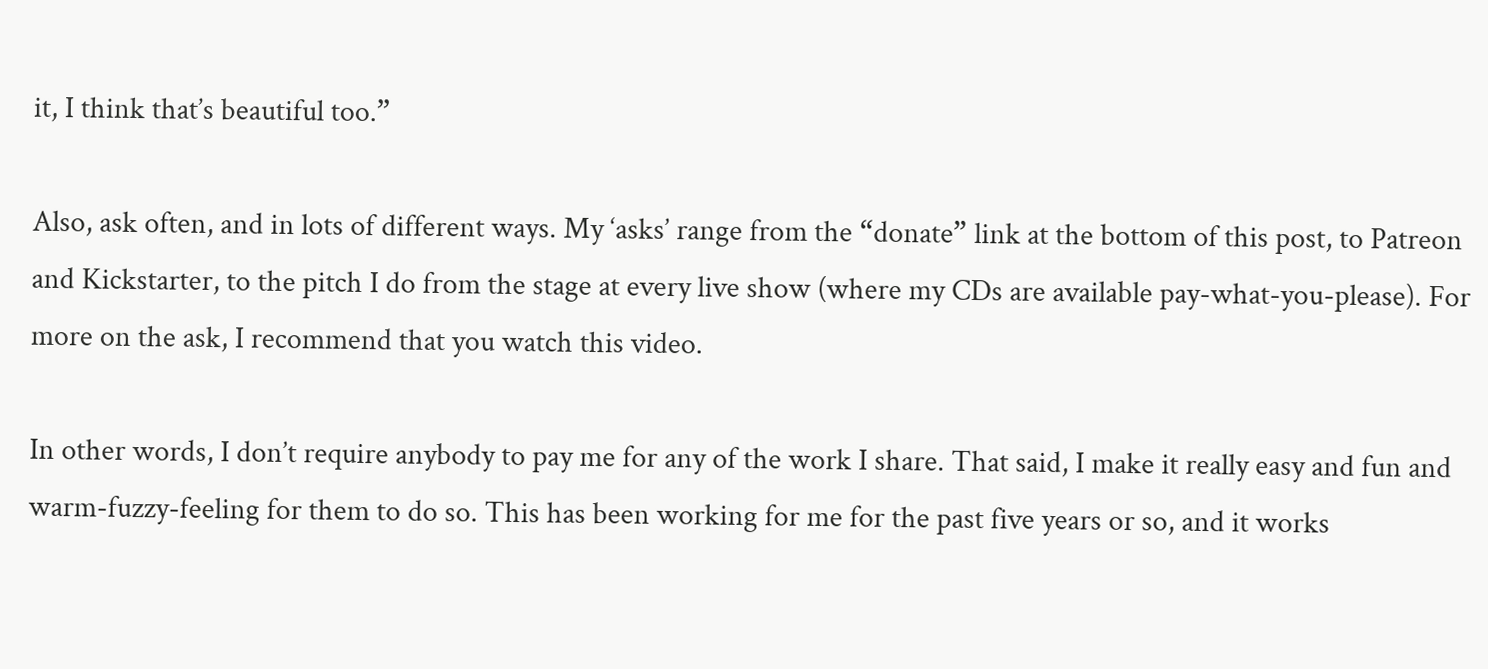it, I think that’s beautiful too.”

Also, ask often, and in lots of different ways. My ‘asks’ range from the “donate” link at the bottom of this post, to Patreon and Kickstarter, to the pitch I do from the stage at every live show (where my CDs are available pay-what-you-please). For more on the ask, I recommend that you watch this video.

In other words, I don’t require anybody to pay me for any of the work I share. That said, I make it really easy and fun and warm-fuzzy-feeling for them to do so. This has been working for me for the past five years or so, and it works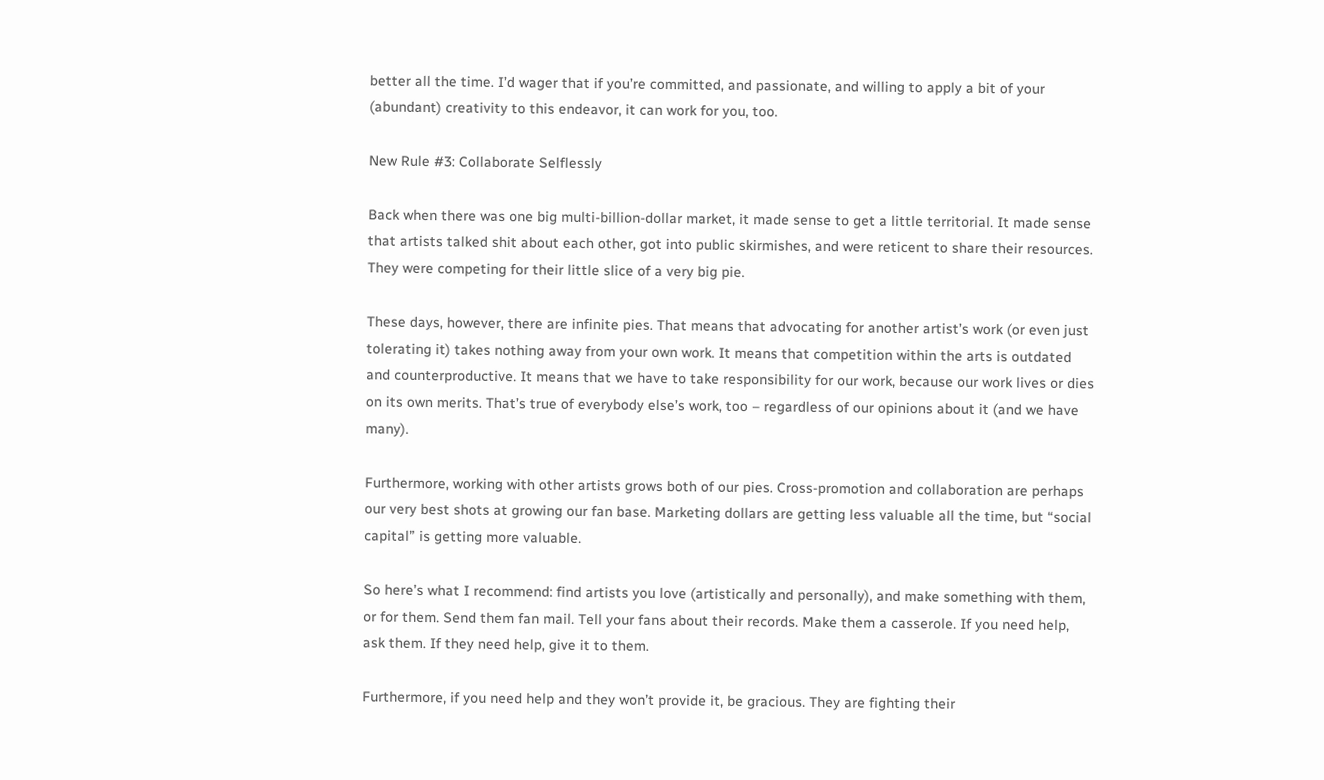better all the time. I’d wager that if you’re committed, and passionate, and willing to apply a bit of your (abundant) creativity to this endeavor, it can work for you, too.

New Rule #3: Collaborate Selflessly

Back when there was one big multi-billion-dollar market, it made sense to get a little territorial. It made sense that artists talked shit about each other, got into public skirmishes, and were reticent to share their resources. They were competing for their little slice of a very big pie.

These days, however, there are infinite pies. That means that advocating for another artist’s work (or even just tolerating it) takes nothing away from your own work. It means that competition within the arts is outdated and counterproductive. It means that we have to take responsibility for our work, because our work lives or dies on its own merits. That’s true of everybody else’s work, too – regardless of our opinions about it (and we have many).

Furthermore, working with other artists grows both of our pies. Cross-promotion and collaboration are perhaps our very best shots at growing our fan base. Marketing dollars are getting less valuable all the time, but “social capital” is getting more valuable.

So here’s what I recommend: find artists you love (artistically and personally), and make something with them, or for them. Send them fan mail. Tell your fans about their records. Make them a casserole. If you need help, ask them. If they need help, give it to them.

Furthermore, if you need help and they won’t provide it, be gracious. They are fighting their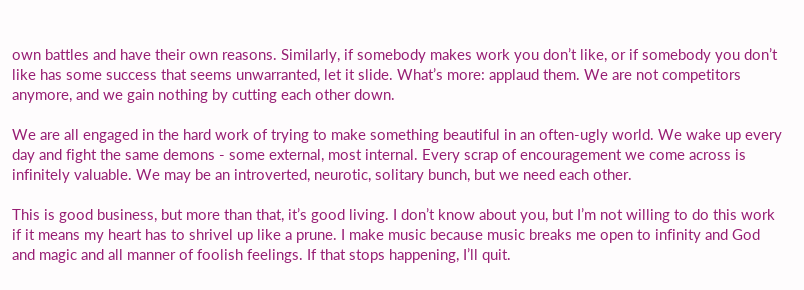own battles and have their own reasons. Similarly, if somebody makes work you don’t like, or if somebody you don’t like has some success that seems unwarranted, let it slide. What’s more: applaud them. We are not competitors anymore, and we gain nothing by cutting each other down.

We are all engaged in the hard work of trying to make something beautiful in an often-ugly world. We wake up every day and fight the same demons - some external, most internal. Every scrap of encouragement we come across is infinitely valuable. We may be an introverted, neurotic, solitary bunch, but we need each other.

This is good business, but more than that, it’s good living. I don’t know about you, but I’m not willing to do this work if it means my heart has to shrivel up like a prune. I make music because music breaks me open to infinity and God and magic and all manner of foolish feelings. If that stops happening, I’ll quit.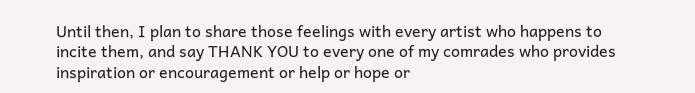Until then, I plan to share those feelings with every artist who happens to incite them, and say THANK YOU to every one of my comrades who provides inspiration or encouragement or help or hope or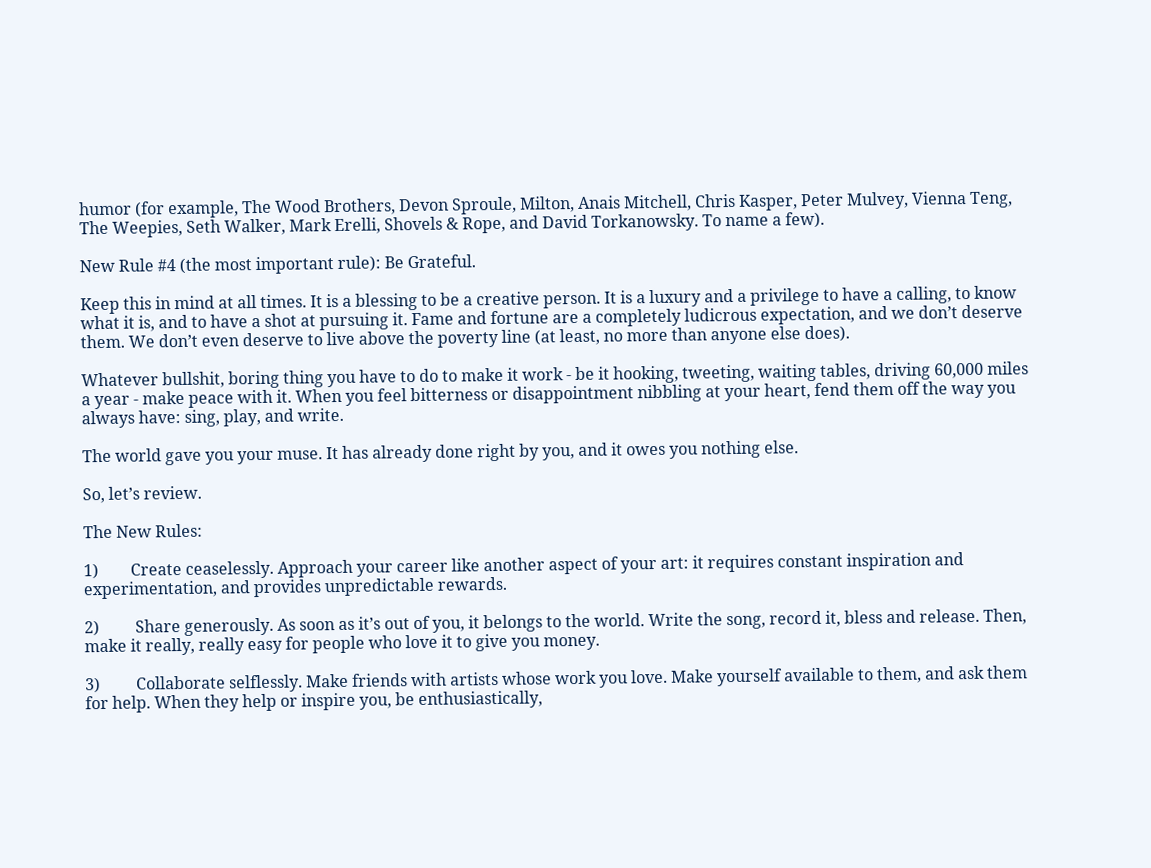humor (for example, The Wood Brothers, Devon Sproule, Milton, Anais Mitchell, Chris Kasper, Peter Mulvey, Vienna Teng, The Weepies, Seth Walker, Mark Erelli, Shovels & Rope, and David Torkanowsky. To name a few).

New Rule #4 (the most important rule): Be Grateful.

Keep this in mind at all times. It is a blessing to be a creative person. It is a luxury and a privilege to have a calling, to know what it is, and to have a shot at pursuing it. Fame and fortune are a completely ludicrous expectation, and we don’t deserve them. We don’t even deserve to live above the poverty line (at least, no more than anyone else does).

Whatever bullshit, boring thing you have to do to make it work - be it hooking, tweeting, waiting tables, driving 60,000 miles a year - make peace with it. When you feel bitterness or disappointment nibbling at your heart, fend them off the way you always have: sing, play, and write.

The world gave you your muse. It has already done right by you, and it owes you nothing else.

So, let’s review.

The New Rules:

1)        Create ceaselessly. Approach your career like another aspect of your art: it requires constant inspiration and experimentation, and provides unpredictable rewards.

2)         Share generously. As soon as it’s out of you, it belongs to the world. Write the song, record it, bless and release. Then, make it really, really easy for people who love it to give you money.

3)         Collaborate selflessly. Make friends with artists whose work you love. Make yourself available to them, and ask them for help. When they help or inspire you, be enthusiastically,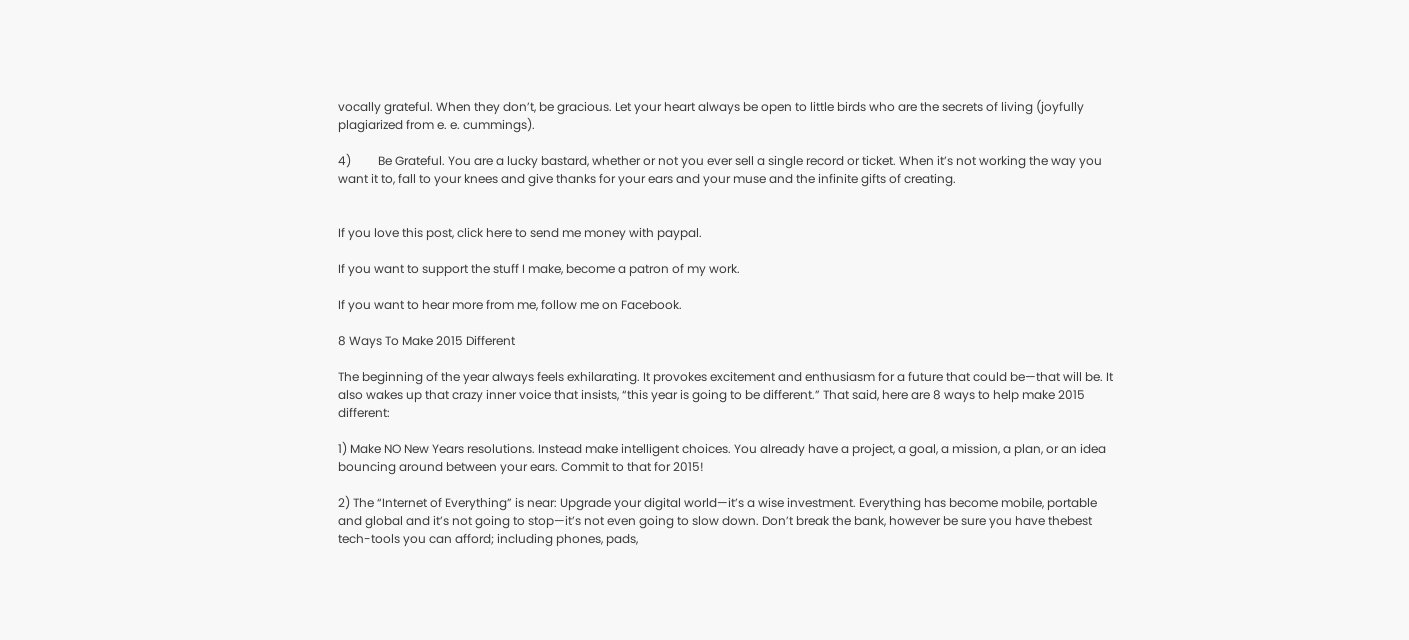vocally grateful. When they don’t, be gracious. Let your heart always be open to little birds who are the secrets of living (joyfully plagiarized from e. e. cummings).

4)         Be Grateful. You are a lucky bastard, whether or not you ever sell a single record or ticket. When it’s not working the way you want it to, fall to your knees and give thanks for your ears and your muse and the infinite gifts of creating.


If you love this post, click here to send me money with paypal.

If you want to support the stuff I make, become a patron of my work.

If you want to hear more from me, follow me on Facebook.

8 Ways To Make 2015 Different

The beginning of the year always feels exhilarating. It provokes excitement and enthusiasm for a future that could be—that will be. It also wakes up that crazy inner voice that insists, “this year is going to be different.” That said, here are 8 ways to help make 2015 different:

1) Make NO New Years resolutions. Instead make intelligent choices. You already have a project, a goal, a mission, a plan, or an idea bouncing around between your ears. Commit to that for 2015!

2) The “Internet of Everything” is near: Upgrade your digital world—it’s a wise investment. Everything has become mobile, portable and global and it’s not going to stop—it’s not even going to slow down. Don’t break the bank, however be sure you have thebest tech-tools you can afford; including phones, pads,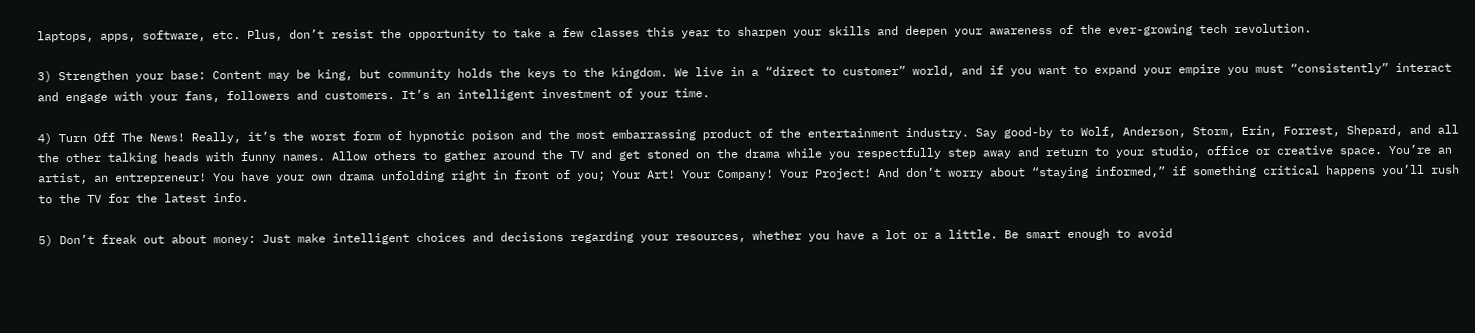laptops, apps, software, etc. Plus, don’t resist the opportunity to take a few classes this year to sharpen your skills and deepen your awareness of the ever-growing tech revolution.

3) Strengthen your base: Content may be king, but community holds the keys to the kingdom. We live in a “direct to customer” world, and if you want to expand your empire you must “consistently” interact and engage with your fans, followers and customers. It’s an intelligent investment of your time.

4) Turn Off The News! Really, it’s the worst form of hypnotic poison and the most embarrassing product of the entertainment industry. Say good-by to Wolf, Anderson, Storm, Erin, Forrest, Shepard, and all the other talking heads with funny names. Allow others to gather around the TV and get stoned on the drama while you respectfully step away and return to your studio, office or creative space. You’re an artist, an entrepreneur! You have your own drama unfolding right in front of you; Your Art! Your Company! Your Project! And don’t worry about “staying informed,” if something critical happens you’ll rush to the TV for the latest info.

5) Don’t freak out about money: Just make intelligent choices and decisions regarding your resources, whether you have a lot or a little. Be smart enough to avoid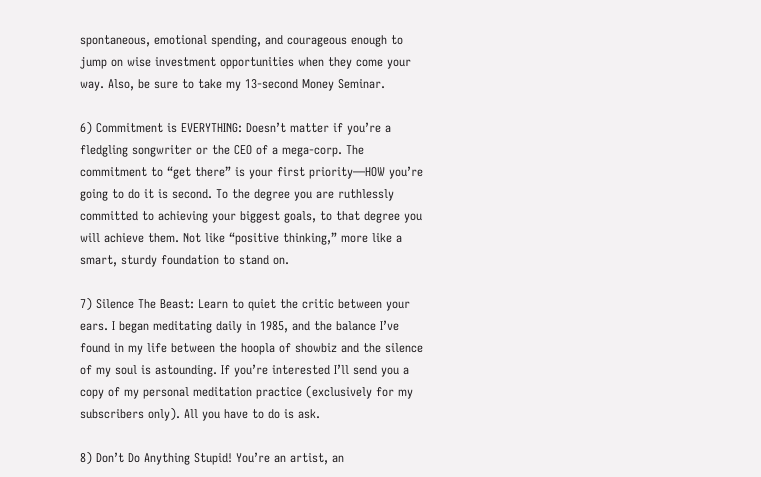spontaneous, emotional spending, and courageous enough to jump on wise investment opportunities when they come your way. Also, be sure to take my 13-second Money Seminar.

6) Commitment is EVERYTHING: Doesn’t matter if you’re a fledgling songwriter or the CEO of a mega-corp. The commitment to “get there” is your first priority—HOW you’re going to do it is second. To the degree you are ruthlessly committed to achieving your biggest goals, to that degree you will achieve them. Not like “positive thinking,” more like a smart, sturdy foundation to stand on.

7) Silence The Beast: Learn to quiet the critic between your ears. I began meditating daily in 1985, and the balance I’ve found in my life between the hoopla of showbiz and the silence of my soul is astounding. If you’re interested I’ll send you a copy of my personal meditation practice (exclusively for my subscribers only). All you have to do is ask.

8) Don’t Do Anything Stupid! You’re an artist, an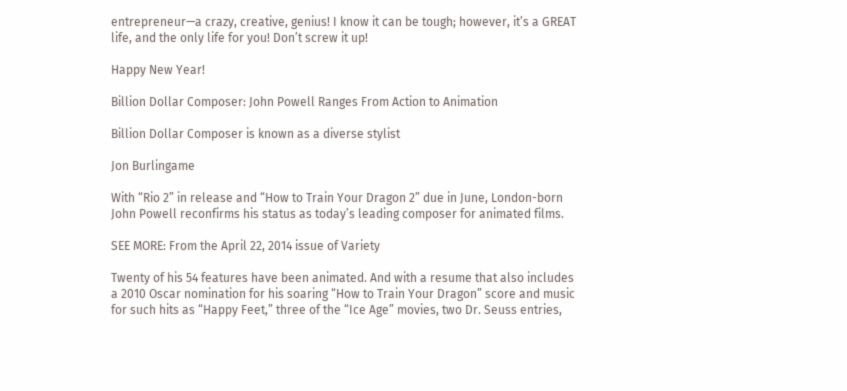entrepreneur—a crazy, creative, genius! I know it can be tough; however, it’s a GREAT life, and the only life for you! Don’t screw it up!

Happy New Year!

Billion Dollar Composer: John Powell Ranges From Action to Animation

Billion Dollar Composer is known as a diverse stylist

Jon Burlingame

With “Rio 2” in release and “How to Train Your Dragon 2” due in June, London-born John Powell reconfirms his status as today’s leading composer for animated films.

SEE MORE: From the April 22, 2014 issue of Variety

Twenty of his 54 features have been animated. And with a resume that also includes a 2010 Oscar nomination for his soaring “How to Train Your Dragon” score and music for such hits as “Happy Feet,” three of the “Ice Age” movies, two Dr. Seuss entries,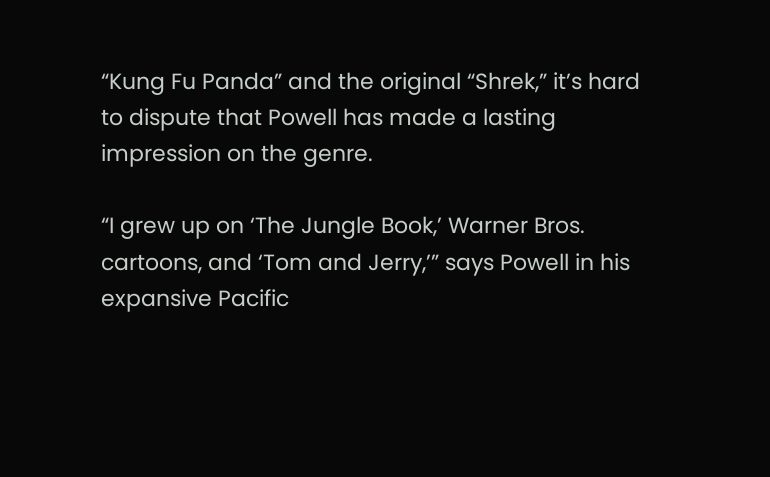“Kung Fu Panda” and the original “Shrek,” it’s hard to dispute that Powell has made a lasting impression on the genre.

“I grew up on ‘The Jungle Book,’ Warner Bros. cartoons, and ‘Tom and Jerry,’” says Powell in his expansive Pacific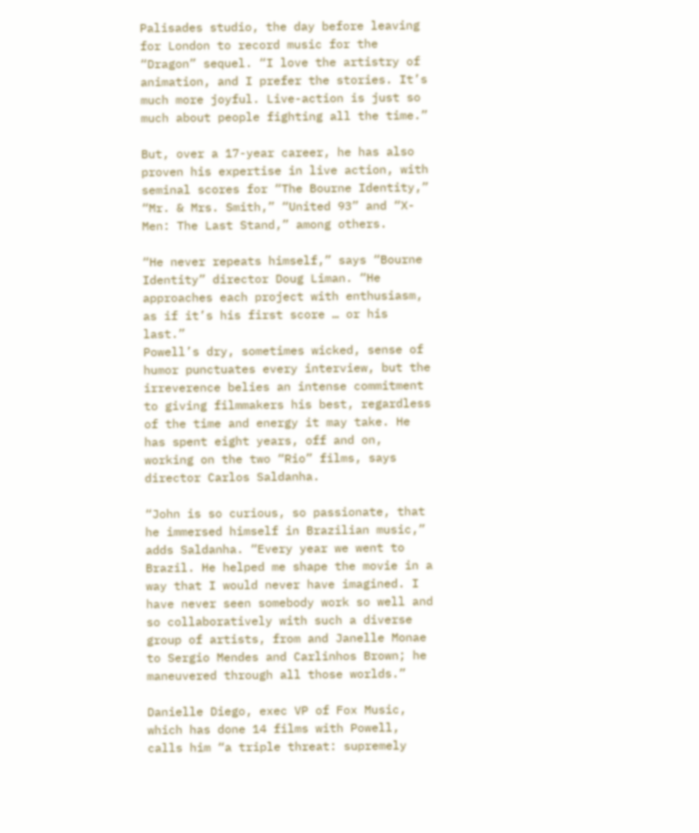Palisades studio, the day before leaving for London to record music for the “Dragon” sequel. “I love the artistry of animation, and I prefer the stories. It’s much more joyful. Live-action is just so much about people fighting all the time.”

But, over a 17-year career, he has also proven his expertise in live action, with seminal scores for “The Bourne Identity,” “Mr. & Mrs. Smith,” “United 93” and “X-Men: The Last Stand,” among others.

“He never repeats himself,” says “Bourne Identity” director Doug Liman. “He approaches each project with enthusiasm, as if it’s his first score … or his last.”
Powell’s dry, sometimes wicked, sense of humor punctuates every interview, but the irreverence belies an intense commitment to giving filmmakers his best, regardless of the time and energy it may take. He has spent eight years, off and on, working on the two “Rio” films, says director Carlos Saldanha.

“John is so curious, so passionate, that he immersed himself in Brazilian music,” adds Saldanha. “Every year we went to Brazil. He helped me shape the movie in a way that I would never have imagined. I have never seen somebody work so well and so collaboratively with such a diverse group of artists, from and Janelle Monae to Sergio Mendes and Carlinhos Brown; he maneuvered through all those worlds.”

Danielle Diego, exec VP of Fox Music, which has done 14 films with Powell, calls him “a triple threat: supremely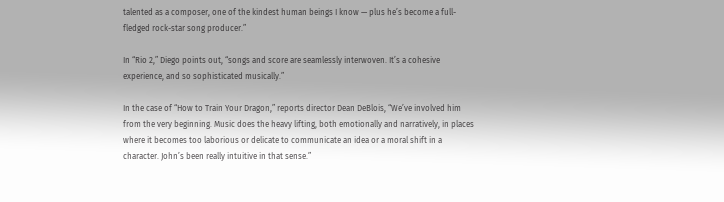talented as a composer, one of the kindest human beings I know — plus he’s become a full-fledged rock-star song producer.”

In “Rio 2,” Diego points out, “songs and score are seamlessly interwoven. It’s a cohesive experience, and so sophisticated musically.”

In the case of “How to Train Your Dragon,” reports director Dean DeBlois, “We’ve involved him from the very beginning. Music does the heavy lifting, both emotionally and narratively, in places where it becomes too laborious or delicate to communicate an idea or a moral shift in a character. John’s been really intuitive in that sense.”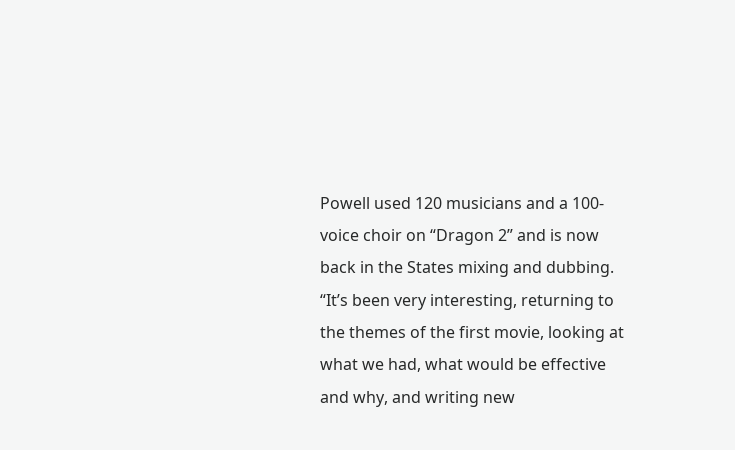Powell used 120 musicians and a 100-voice choir on “Dragon 2” and is now back in the States mixing and dubbing. “It’s been very interesting, returning to the themes of the first movie, looking at what we had, what would be effective and why, and writing new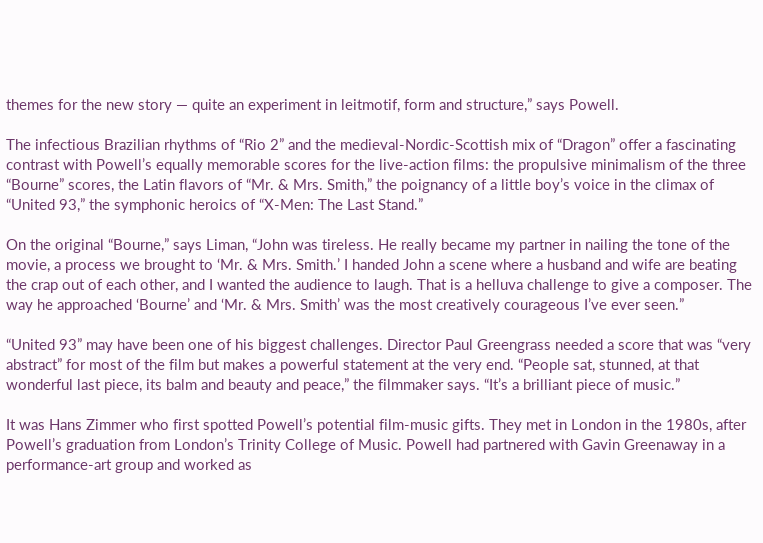themes for the new story — quite an experiment in leitmotif, form and structure,” says Powell.

The infectious Brazilian rhythms of “Rio 2” and the medieval-Nordic-Scottish mix of “Dragon” offer a fascinating contrast with Powell’s equally memorable scores for the live-action films: the propulsive minimalism of the three “Bourne” scores, the Latin flavors of “Mr. & Mrs. Smith,” the poignancy of a little boy’s voice in the climax of “United 93,” the symphonic heroics of “X-Men: The Last Stand.”

On the original “Bourne,” says Liman, “John was tireless. He really became my partner in nailing the tone of the movie, a process we brought to ‘Mr. & Mrs. Smith.’ I handed John a scene where a husband and wife are beating the crap out of each other, and I wanted the audience to laugh. That is a helluva challenge to give a composer. The way he approached ‘Bourne’ and ‘Mr. & Mrs. Smith’ was the most creatively courageous I’ve ever seen.”

“United 93” may have been one of his biggest challenges. Director Paul Greengrass needed a score that was “very abstract” for most of the film but makes a powerful statement at the very end. “People sat, stunned, at that wonderful last piece, its balm and beauty and peace,” the filmmaker says. “It’s a brilliant piece of music.”

It was Hans Zimmer who first spotted Powell’s potential film-music gifts. They met in London in the 1980s, after Powell’s graduation from London’s Trinity College of Music. Powell had partnered with Gavin Greenaway in a performance-art group and worked as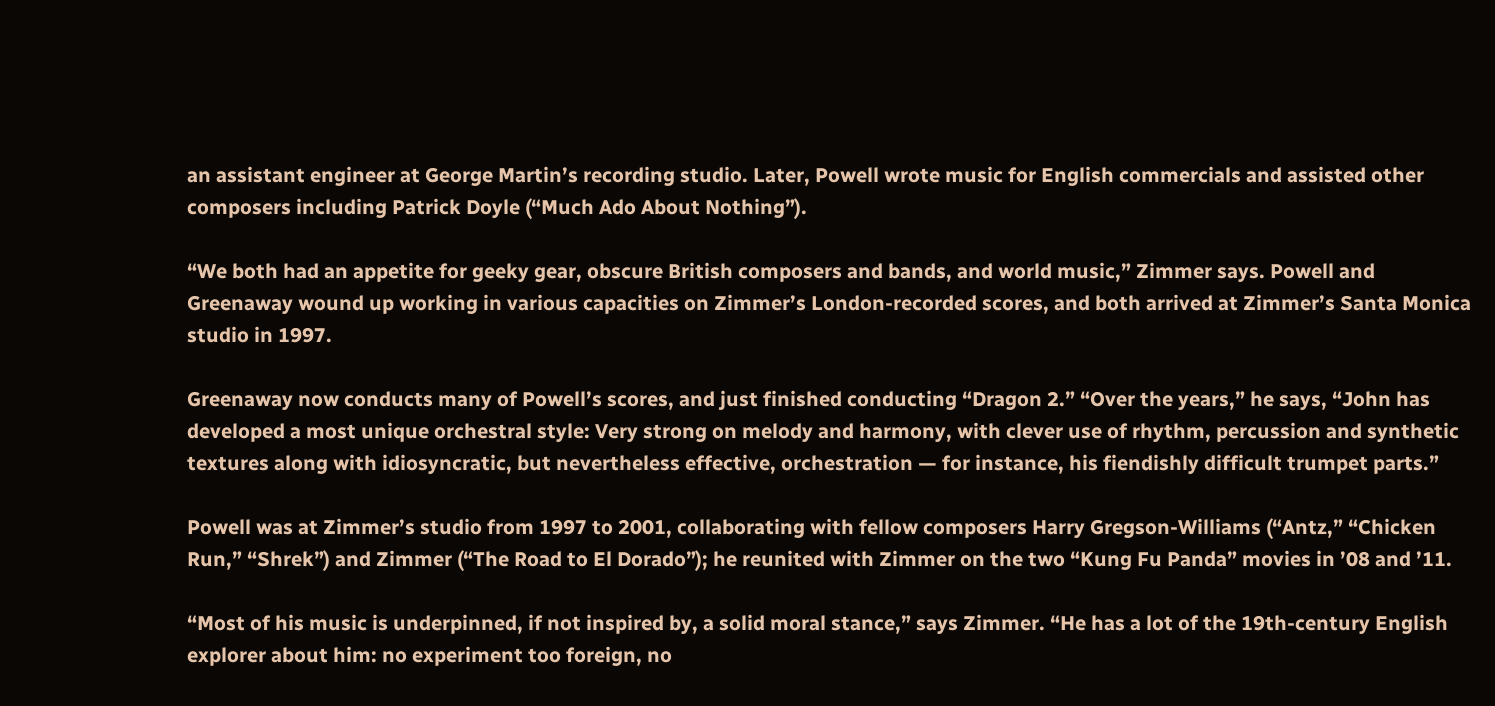an assistant engineer at George Martin’s recording studio. Later, Powell wrote music for English commercials and assisted other composers including Patrick Doyle (“Much Ado About Nothing”).

“We both had an appetite for geeky gear, obscure British composers and bands, and world music,” Zimmer says. Powell and Greenaway wound up working in various capacities on Zimmer’s London-recorded scores, and both arrived at Zimmer’s Santa Monica studio in 1997.

Greenaway now conducts many of Powell’s scores, and just finished conducting “Dragon 2.” “Over the years,” he says, “John has developed a most unique orchestral style: Very strong on melody and harmony, with clever use of rhythm, percussion and synthetic textures along with idiosyncratic, but nevertheless effective, orchestration — for instance, his fiendishly difficult trumpet parts.”

Powell was at Zimmer’s studio from 1997 to 2001, collaborating with fellow composers Harry Gregson-Williams (“Antz,” “Chicken Run,” “Shrek”) and Zimmer (“The Road to El Dorado”); he reunited with Zimmer on the two “Kung Fu Panda” movies in ’08 and ’11.

“Most of his music is underpinned, if not inspired by, a solid moral stance,” says Zimmer. “He has a lot of the 19th-century English explorer about him: no experiment too foreign, no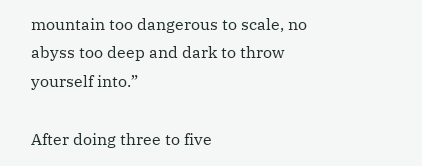mountain too dangerous to scale, no abyss too deep and dark to throw yourself into.”

After doing three to five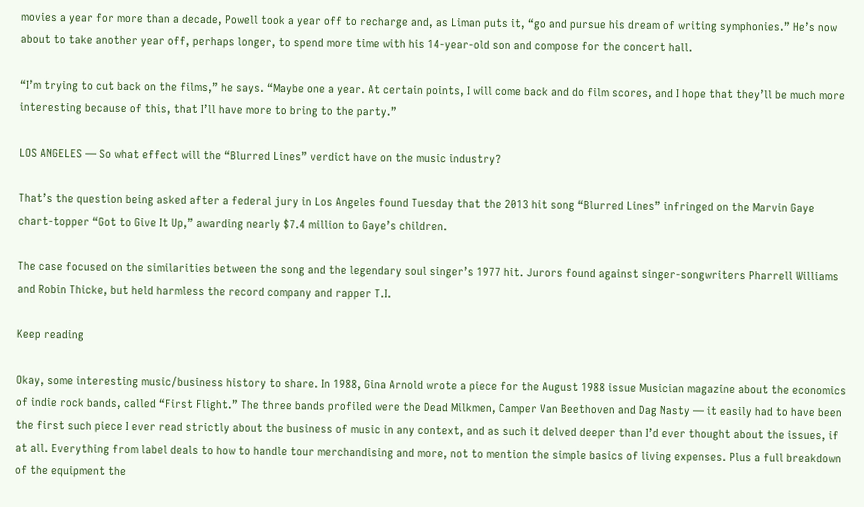movies a year for more than a decade, Powell took a year off to recharge and, as Liman puts it, “go and pursue his dream of writing symphonies.” He’s now about to take another year off, perhaps longer, to spend more time with his 14-year-old son and compose for the concert hall.

“I’m trying to cut back on the films,” he says. “Maybe one a year. At certain points, I will come back and do film scores, and I hope that they’ll be much more interesting because of this, that I’ll have more to bring to the party.”

LOS ANGELES — So what effect will the “Blurred Lines” verdict have on the music industry?

That’s the question being asked after a federal jury in Los Angeles found Tuesday that the 2013 hit song “Blurred Lines” infringed on the Marvin Gaye chart-topper “Got to Give It Up,” awarding nearly $7.4 million to Gaye’s children.

The case focused on the similarities between the song and the legendary soul singer’s 1977 hit. Jurors found against singer-songwriters Pharrell Williams and Robin Thicke, but held harmless the record company and rapper T.I.

Keep reading

Okay, some interesting music/business history to share. In 1988, Gina Arnold wrote a piece for the August 1988 issue Musician magazine about the economics of indie rock bands, called “First Flight.” The three bands profiled were the Dead Milkmen, Camper Van Beethoven and Dag Nasty — it easily had to have been the first such piece I ever read strictly about the business of music in any context, and as such it delved deeper than I’d ever thought about the issues, if at all. Everything from label deals to how to handle tour merchandising and more, not to mention the simple basics of living expenses. Plus a full breakdown of the equipment the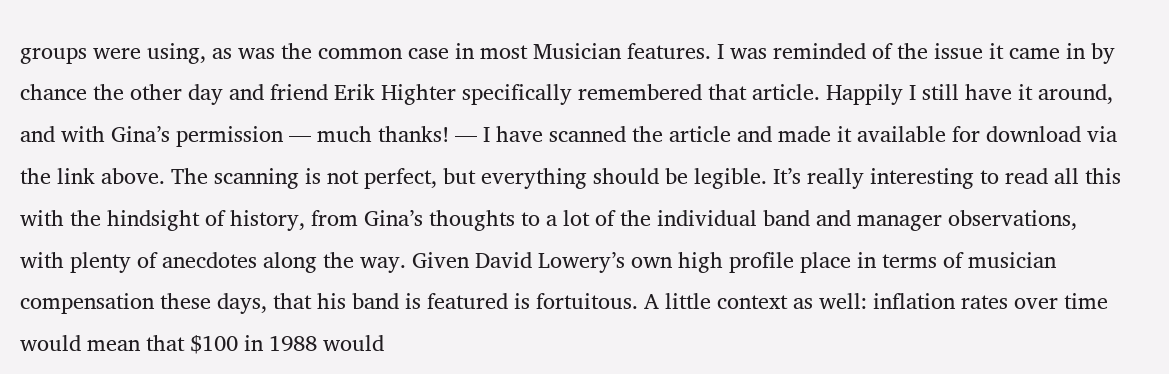groups were using, as was the common case in most Musician features. I was reminded of the issue it came in by chance the other day and friend Erik Highter specifically remembered that article. Happily I still have it around, and with Gina’s permission — much thanks! — I have scanned the article and made it available for download via the link above. The scanning is not perfect, but everything should be legible. It’s really interesting to read all this with the hindsight of history, from Gina’s thoughts to a lot of the individual band and manager observations, with plenty of anecdotes along the way. Given David Lowery’s own high profile place in terms of musician compensation these days, that his band is featured is fortuitous. A little context as well: inflation rates over time would mean that $100 in 1988 would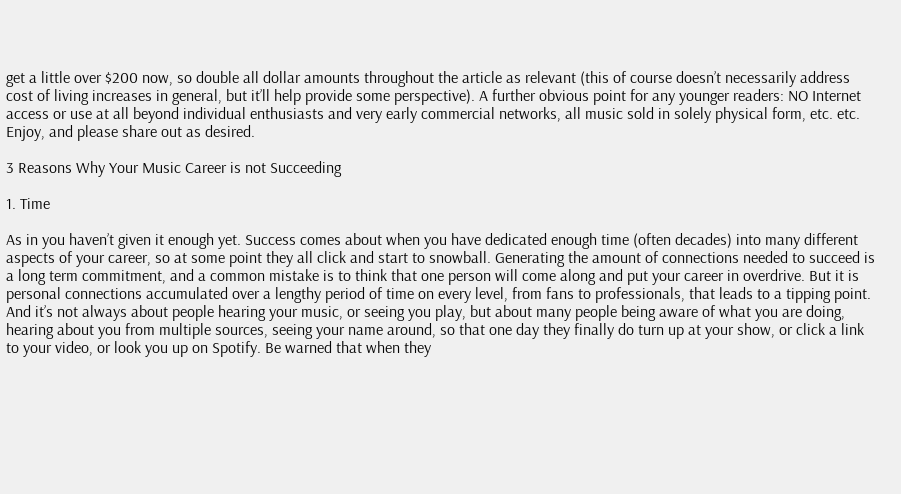get a little over $200 now, so double all dollar amounts throughout the article as relevant (this of course doesn’t necessarily address cost of living increases in general, but it’ll help provide some perspective). A further obvious point for any younger readers: NO Internet access or use at all beyond individual enthusiasts and very early commercial networks, all music sold in solely physical form, etc. etc. Enjoy, and please share out as desired.

3 Reasons Why Your Music Career is not Succeeding

1. Time

As in you haven’t given it enough yet. Success comes about when you have dedicated enough time (often decades) into many different aspects of your career, so at some point they all click and start to snowball. Generating the amount of connections needed to succeed is a long term commitment, and a common mistake is to think that one person will come along and put your career in overdrive. But it is personal connections accumulated over a lengthy period of time on every level, from fans to professionals, that leads to a tipping point. And it’s not always about people hearing your music, or seeing you play, but about many people being aware of what you are doing, hearing about you from multiple sources, seeing your name around, so that one day they finally do turn up at your show, or click a link to your video, or look you up on Spotify. Be warned that when they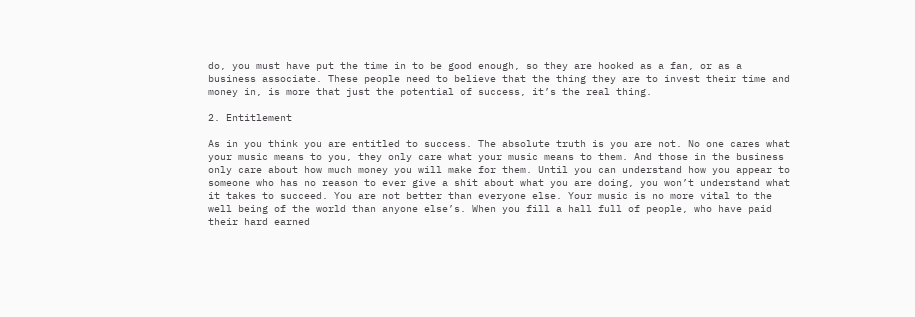do, you must have put the time in to be good enough, so they are hooked as a fan, or as a business associate. These people need to believe that the thing they are to invest their time and money in, is more that just the potential of success, it’s the real thing.

2. Entitlement

As in you think you are entitled to success. The absolute truth is you are not. No one cares what your music means to you, they only care what your music means to them. And those in the business only care about how much money you will make for them. Until you can understand how you appear to someone who has no reason to ever give a shit about what you are doing, you won’t understand what it takes to succeed. You are not better than everyone else. Your music is no more vital to the well being of the world than anyone else’s. When you fill a hall full of people, who have paid their hard earned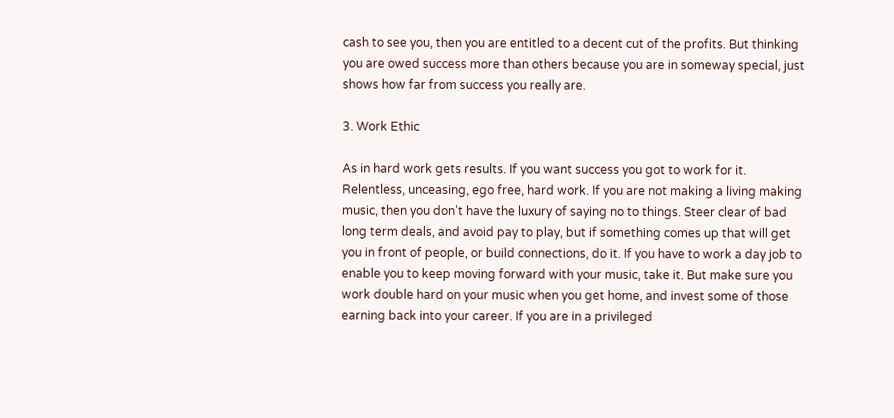cash to see you, then you are entitled to a decent cut of the profits. But thinking you are owed success more than others because you are in someway special, just shows how far from success you really are.

3. Work Ethic

As in hard work gets results. If you want success you got to work for it. Relentless, unceasing, ego free, hard work. If you are not making a living making music, then you don’t have the luxury of saying no to things. Steer clear of bad long term deals, and avoid pay to play, but if something comes up that will get you in front of people, or build connections, do it. If you have to work a day job to enable you to keep moving forward with your music, take it. But make sure you work double hard on your music when you get home, and invest some of those earning back into your career. If you are in a privileged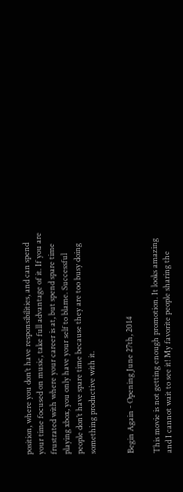position, where you don’t have responsibilities, and can spend your time focused on music, take full advantage of it. If you are frustrated with where your career is at, but spend spare time playing xbox, you only have your self to blame. Successful people don’t have spare time because they are too busy doing something productive with it.


Begin Again - Opening June 27th, 2014

This movie is not getting enough promotion. It looks amazing and I cannot wait to see it! My favorite people sharing the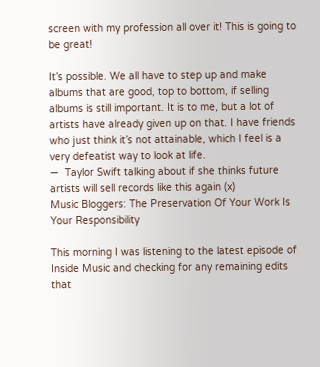screen with my profession all over it! This is going to be great!

It’s possible. We all have to step up and make albums that are good, top to bottom, if selling albums is still important. It is to me, but a lot of artists have already given up on that. I have friends who just think it’s not attainable, which I feel is a very defeatist way to look at life.
—  Taylor Swift talking about if she thinks future artists will sell records like this again (x)
Music Bloggers: The Preservation Of Your Work Is Your Responsibility

This morning I was listening to the latest episode of Inside Music and checking for any remaining edits that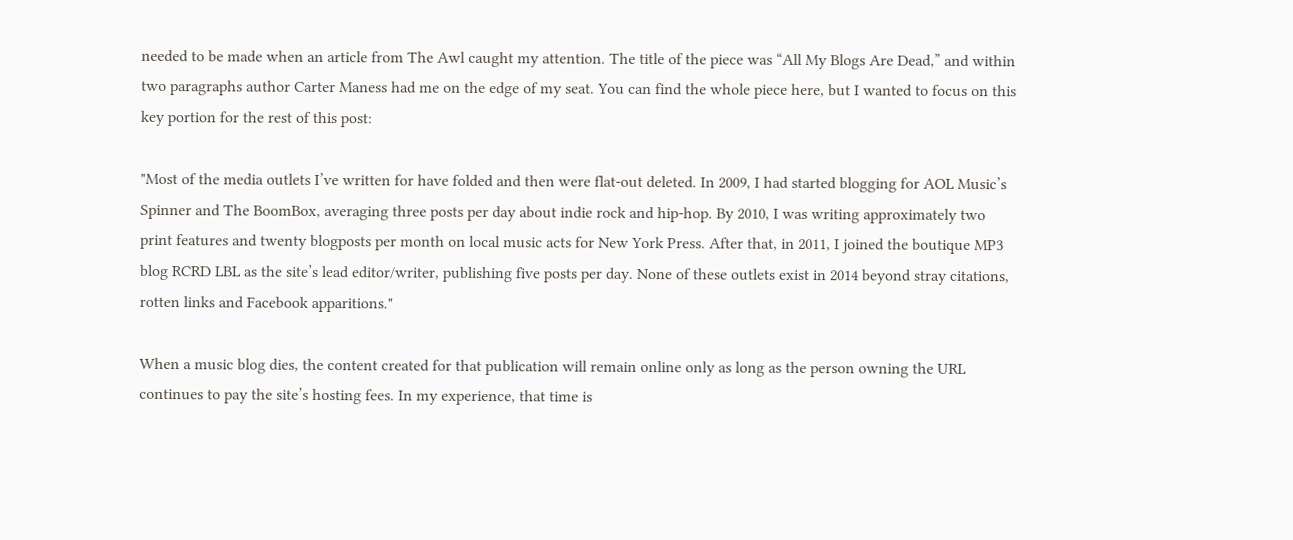needed to be made when an article from The Awl caught my attention. The title of the piece was “All My Blogs Are Dead,” and within two paragraphs author Carter Maness had me on the edge of my seat. You can find the whole piece here, but I wanted to focus on this key portion for the rest of this post:

"Most of the media outlets I’ve written for have folded and then were flat-out deleted. In 2009, I had started blogging for AOL Music’s Spinner and The BoomBox, averaging three posts per day about indie rock and hip-hop. By 2010, I was writing approximately two print features and twenty blogposts per month on local music acts for New York Press. After that, in 2011, I joined the boutique MP3 blog RCRD LBL as the site’s lead editor/writer, publishing five posts per day. None of these outlets exist in 2014 beyond stray citations, rotten links and Facebook apparitions."

When a music blog dies, the content created for that publication will remain online only as long as the person owning the URL continues to pay the site’s hosting fees. In my experience, that time is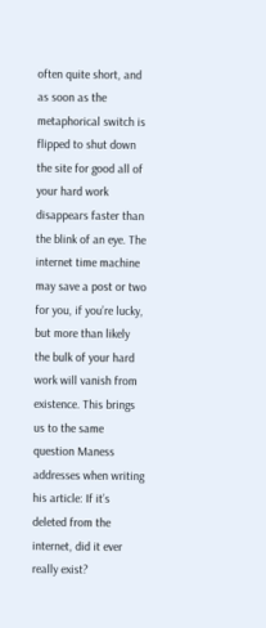often quite short, and as soon as the metaphorical switch is flipped to shut down the site for good all of your hard work disappears faster than the blink of an eye. The internet time machine may save a post or two for you, if you’re lucky, but more than likely the bulk of your hard work will vanish from existence. This brings us to the same question Maness addresses when writing his article: If it’s deleted from the internet, did it ever really exist?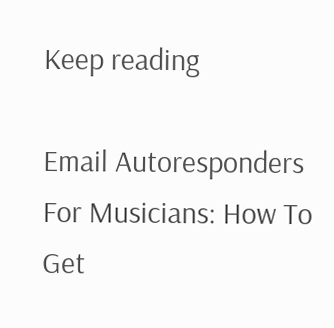Keep reading

Email Autoresponders For Musicians: How To Get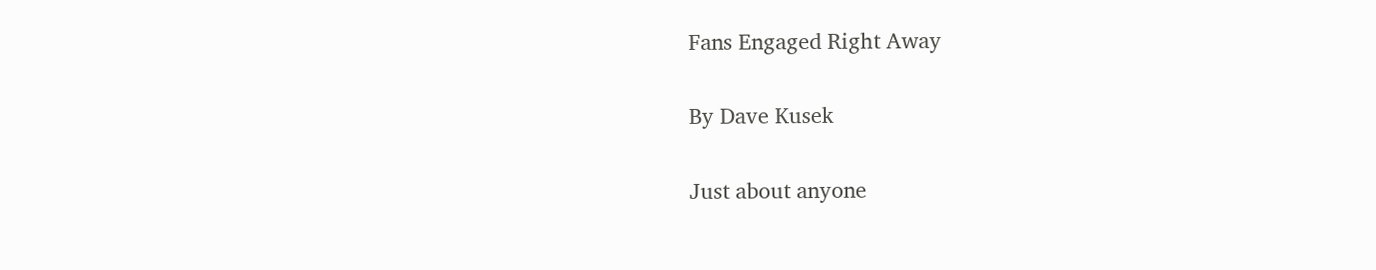Fans Engaged Right Away

By Dave Kusek

Just about anyone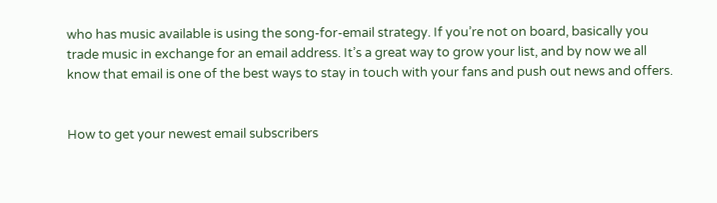who has music available is using the song-for-email strategy. If you’re not on board, basically you trade music in exchange for an email address. It’s a great way to grow your list, and by now we all know that email is one of the best ways to stay in touch with your fans and push out news and offers.


How to get your newest email subscribers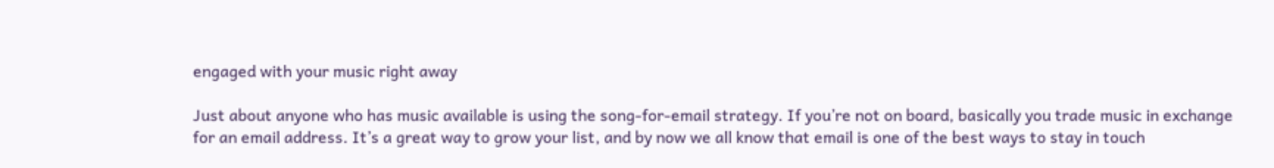engaged with your music right away

Just about anyone who has music available is using the song-for-email strategy. If you’re not on board, basically you trade music in exchange for an email address. It’s a great way to grow your list, and by now we all know that email is one of the best ways to stay in touch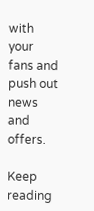with your fans and push out news and offers.

Keep reading